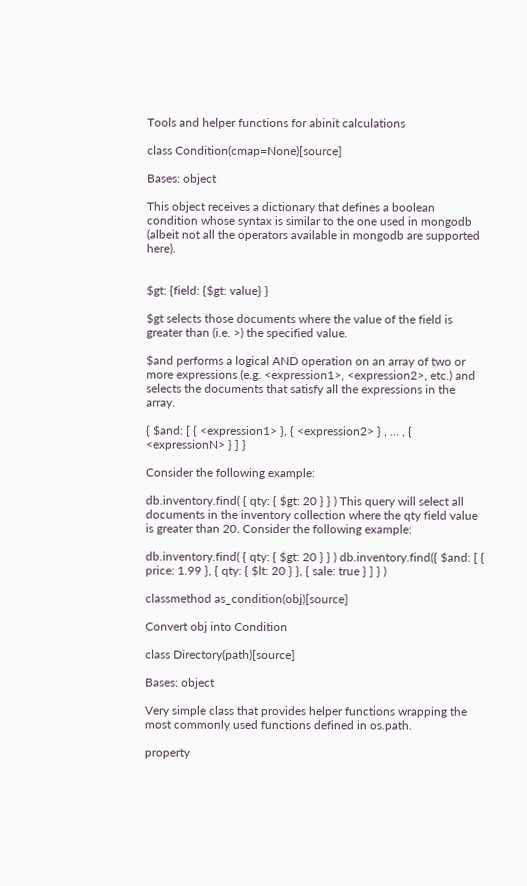Tools and helper functions for abinit calculations

class Condition(cmap=None)[source]

Bases: object

This object receives a dictionary that defines a boolean condition whose syntax is similar to the one used in mongodb (albeit not all the operators available in mongodb are supported here).


$gt: {field: {$gt: value} }

$gt selects those documents where the value of the field is greater than (i.e. >) the specified value.

$and performs a logical AND operation on an array of two or more expressions (e.g. <expression1>, <expression2>, etc.) and selects the documents that satisfy all the expressions in the array.

{ $and: [ { <expression1> }, { <expression2> } , … , { <expressionN> } ] }

Consider the following example:

db.inventory.find( { qty: { $gt: 20 } } ) This query will select all documents in the inventory collection where the qty field value is greater than 20. Consider the following example:

db.inventory.find( { qty: { $gt: 20 } } ) db.inventory.find({ $and: [ { price: 1.99 }, { qty: { $lt: 20 } }, { sale: true } ] } )

classmethod as_condition(obj)[source]

Convert obj into Condition

class Directory(path)[source]

Bases: object

Very simple class that provides helper functions wrapping the most commonly used functions defined in os.path.

property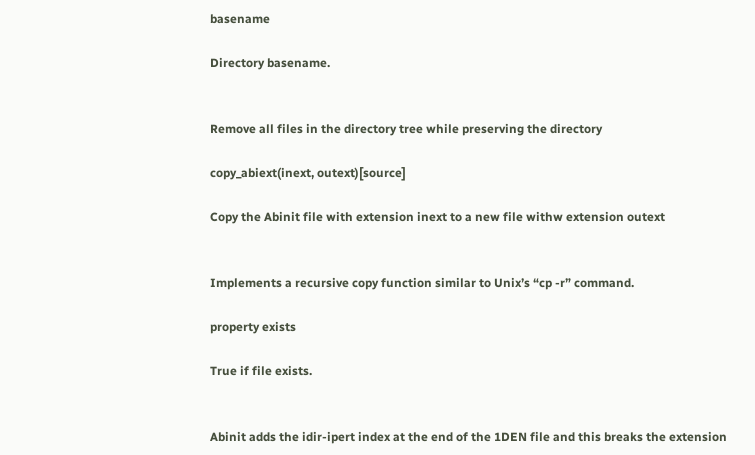basename

Directory basename.


Remove all files in the directory tree while preserving the directory

copy_abiext(inext, outext)[source]

Copy the Abinit file with extension inext to a new file withw extension outext


Implements a recursive copy function similar to Unix’s “cp -r” command.

property exists

True if file exists.


Abinit adds the idir-ipert index at the end of the 1DEN file and this breaks the extension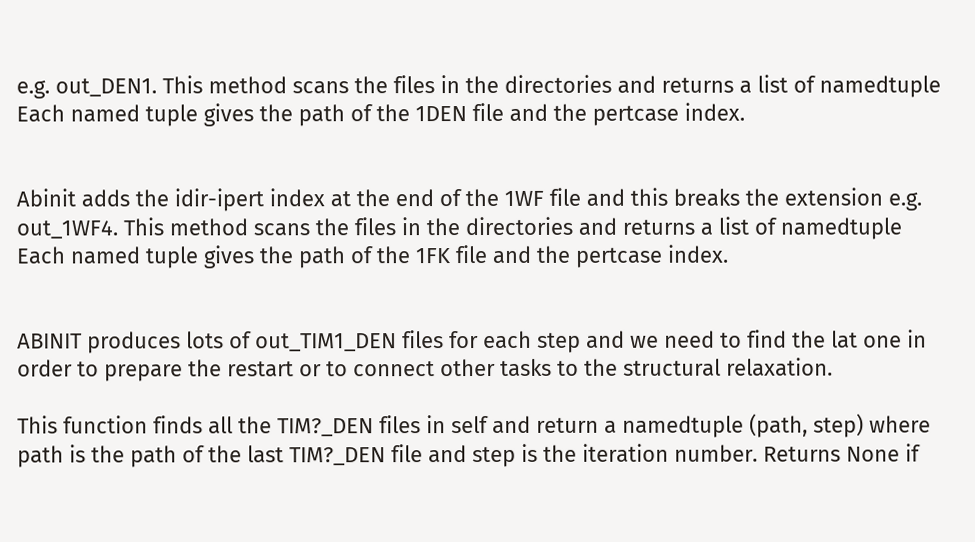e.g. out_DEN1. This method scans the files in the directories and returns a list of namedtuple Each named tuple gives the path of the 1DEN file and the pertcase index.


Abinit adds the idir-ipert index at the end of the 1WF file and this breaks the extension e.g. out_1WF4. This method scans the files in the directories and returns a list of namedtuple Each named tuple gives the path of the 1FK file and the pertcase index.


ABINIT produces lots of out_TIM1_DEN files for each step and we need to find the lat one in order to prepare the restart or to connect other tasks to the structural relaxation.

This function finds all the TIM?_DEN files in self and return a namedtuple (path, step) where path is the path of the last TIM?_DEN file and step is the iteration number. Returns None if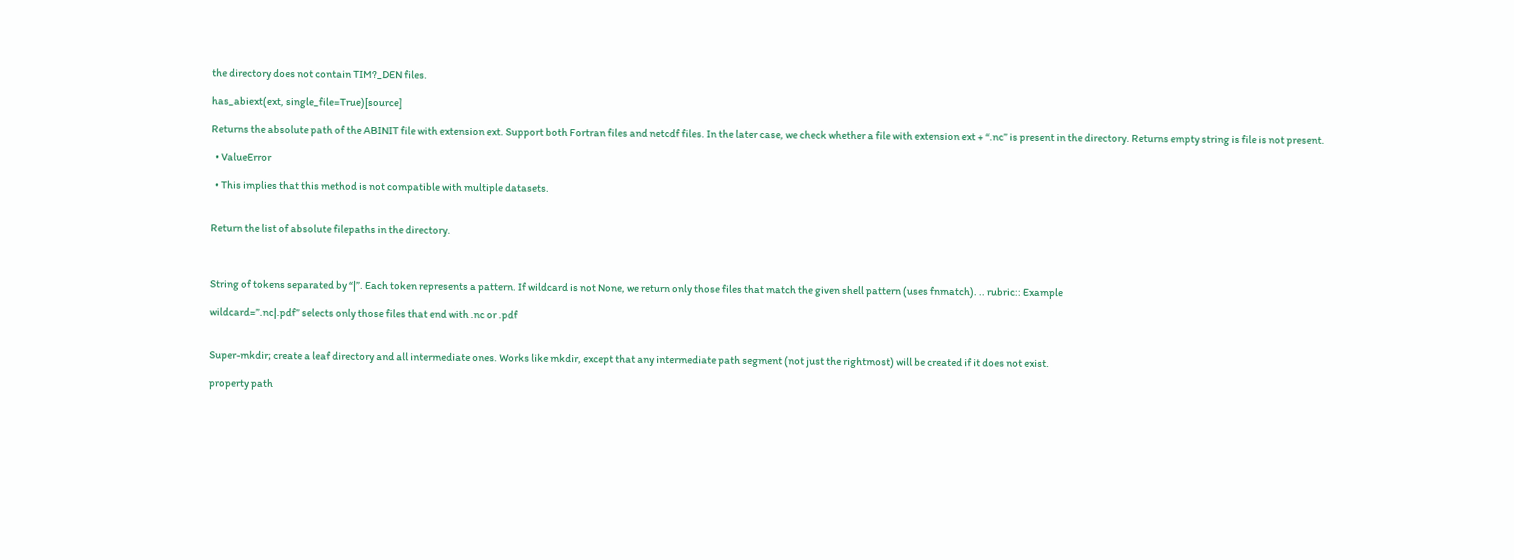the directory does not contain TIM?_DEN files.

has_abiext(ext, single_file=True)[source]

Returns the absolute path of the ABINIT file with extension ext. Support both Fortran files and netcdf files. In the later case, we check whether a file with extension ext + “.nc” is present in the directory. Returns empty string is file is not present.

  • ValueError

  • This implies that this method is not compatible with multiple datasets.


Return the list of absolute filepaths in the directory.



String of tokens separated by “|”. Each token represents a pattern. If wildcard is not None, we return only those files that match the given shell pattern (uses fnmatch). .. rubric:: Example

wildcard=”.nc|.pdf” selects only those files that end with .nc or .pdf


Super-mkdir; create a leaf directory and all intermediate ones. Works like mkdir, except that any intermediate path segment (not just the rightmost) will be created if it does not exist.

property path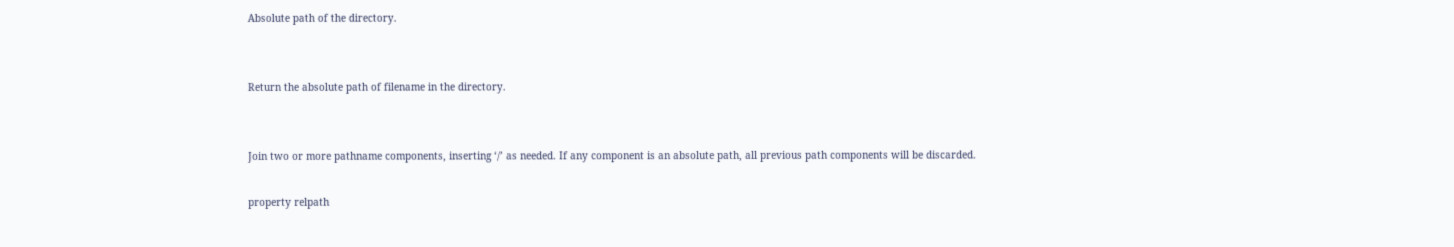Absolute path of the directory.


Return the absolute path of filename in the directory.


Join two or more pathname components, inserting ‘/’ as needed. If any component is an absolute path, all previous path components will be discarded.

property relpath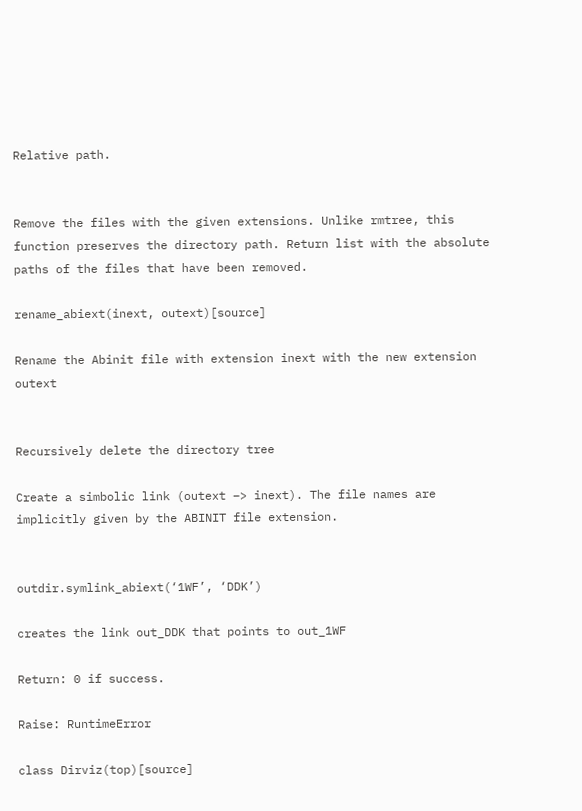Relative path.


Remove the files with the given extensions. Unlike rmtree, this function preserves the directory path. Return list with the absolute paths of the files that have been removed.

rename_abiext(inext, outext)[source]

Rename the Abinit file with extension inext with the new extension outext


Recursively delete the directory tree

Create a simbolic link (outext –> inext). The file names are implicitly given by the ABINIT file extension.


outdir.symlink_abiext(‘1WF’, ‘DDK’)

creates the link out_DDK that points to out_1WF

Return: 0 if success.

Raise: RuntimeError

class Dirviz(top)[source]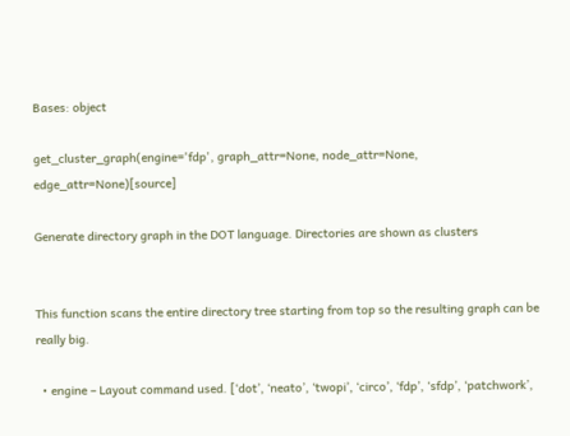Bases: object

get_cluster_graph(engine='fdp', graph_attr=None, node_attr=None, edge_attr=None)[source]

Generate directory graph in the DOT language. Directories are shown as clusters


This function scans the entire directory tree starting from top so the resulting graph can be really big.

  • engine – Layout command used. [‘dot’, ‘neato’, ‘twopi’, ‘circo’, ‘fdp’, ‘sfdp’, ‘patchwork’,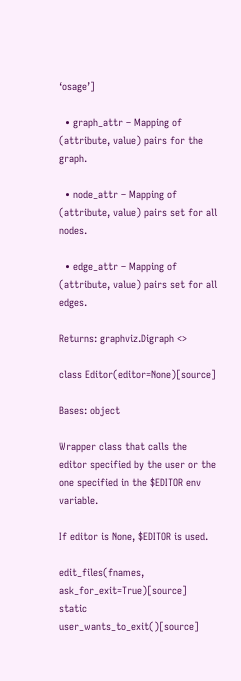‘osage’]

  • graph_attr – Mapping of (attribute, value) pairs for the graph.

  • node_attr – Mapping of (attribute, value) pairs set for all nodes.

  • edge_attr – Mapping of (attribute, value) pairs set for all edges.

Returns: graphviz.Digraph <>

class Editor(editor=None)[source]

Bases: object

Wrapper class that calls the editor specified by the user or the one specified in the $EDITOR env variable.

If editor is None, $EDITOR is used.

edit_files(fnames, ask_for_exit=True)[source]
static user_wants_to_exit()[source]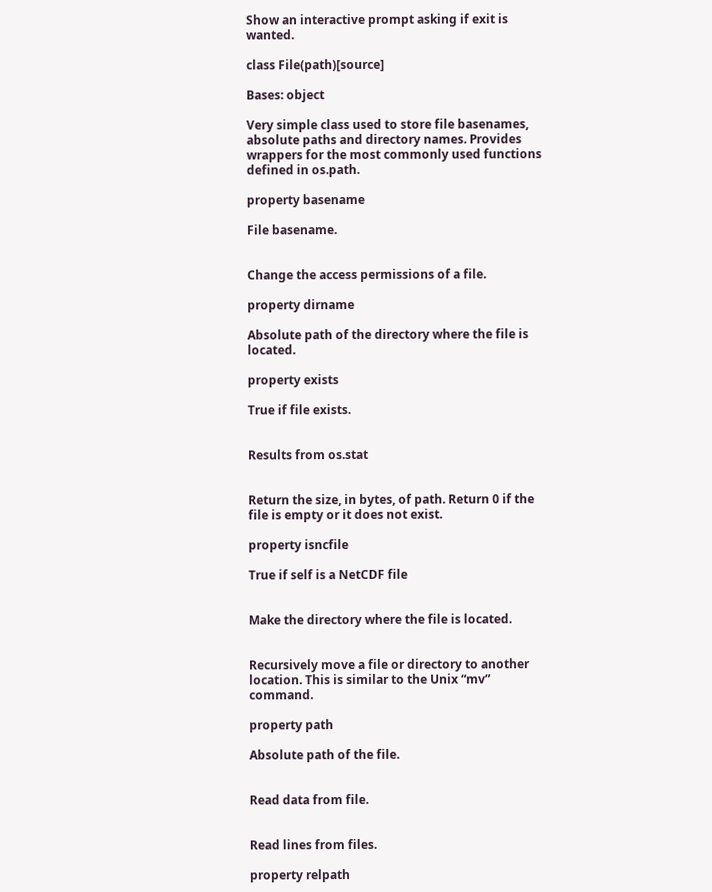Show an interactive prompt asking if exit is wanted.

class File(path)[source]

Bases: object

Very simple class used to store file basenames, absolute paths and directory names. Provides wrappers for the most commonly used functions defined in os.path.

property basename

File basename.


Change the access permissions of a file.

property dirname

Absolute path of the directory where the file is located.

property exists

True if file exists.


Results from os.stat


Return the size, in bytes, of path. Return 0 if the file is empty or it does not exist.

property isncfile

True if self is a NetCDF file


Make the directory where the file is located.


Recursively move a file or directory to another location. This is similar to the Unix “mv” command.

property path

Absolute path of the file.


Read data from file.


Read lines from files.

property relpath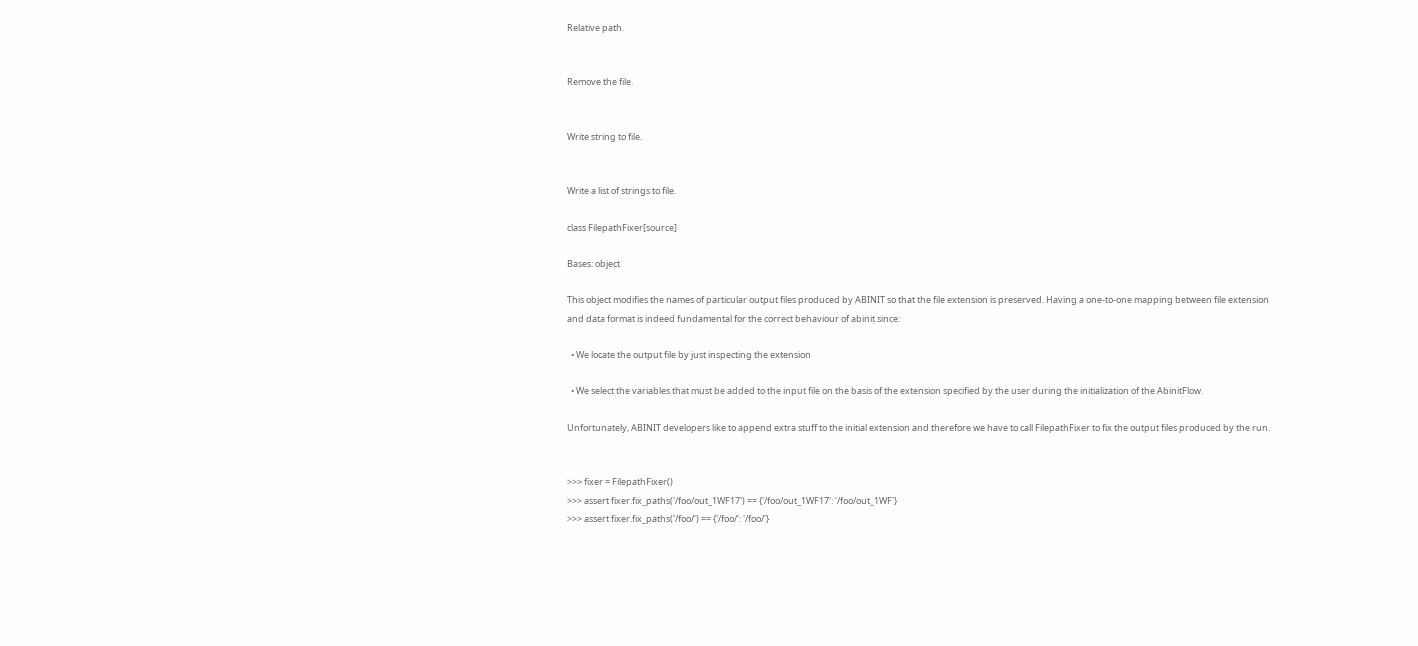Relative path.


Remove the file.


Write string to file.


Write a list of strings to file.

class FilepathFixer[source]

Bases: object

This object modifies the names of particular output files produced by ABINIT so that the file extension is preserved. Having a one-to-one mapping between file extension and data format is indeed fundamental for the correct behaviour of abinit since:

  • We locate the output file by just inspecting the extension

  • We select the variables that must be added to the input file on the basis of the extension specified by the user during the initialization of the AbinitFlow.

Unfortunately, ABINIT developers like to append extra stuff to the initial extension and therefore we have to call FilepathFixer to fix the output files produced by the run.


>>> fixer = FilepathFixer()
>>> assert fixer.fix_paths('/foo/out_1WF17') == {'/foo/out_1WF17': '/foo/out_1WF'}
>>> assert fixer.fix_paths('/foo/') == {'/foo/': '/foo/'}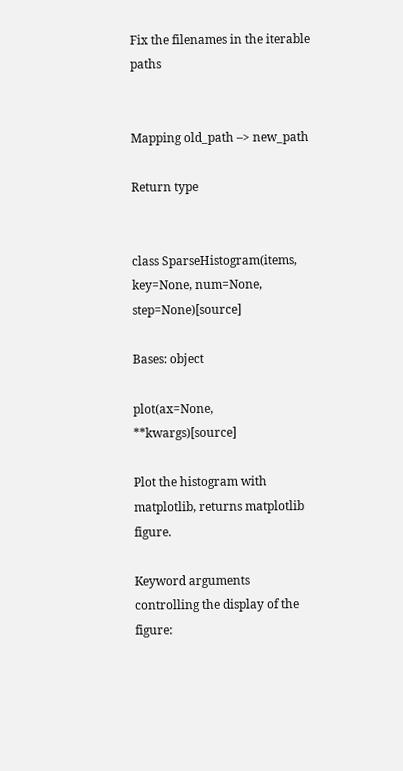Fix the filenames in the iterable paths


Mapping old_path –> new_path

Return type


class SparseHistogram(items, key=None, num=None, step=None)[source]

Bases: object

plot(ax=None, **kwargs)[source]

Plot the histogram with matplotlib, returns matplotlib figure.

Keyword arguments controlling the display of the figure: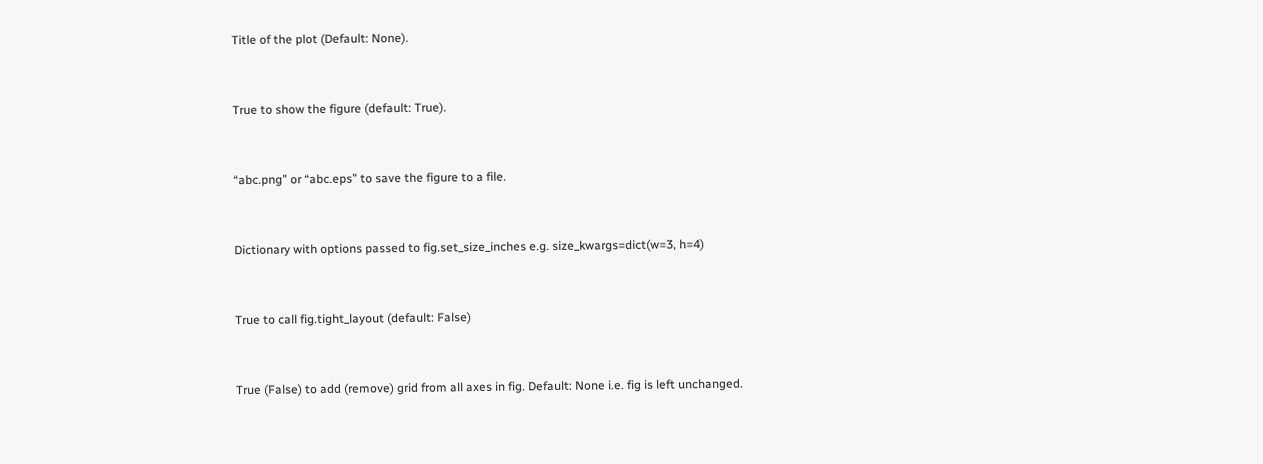Title of the plot (Default: None).


True to show the figure (default: True).


“abc.png” or “abc.eps” to save the figure to a file.


Dictionary with options passed to fig.set_size_inches e.g. size_kwargs=dict(w=3, h=4)


True to call fig.tight_layout (default: False)


True (False) to add (remove) grid from all axes in fig. Default: None i.e. fig is left unchanged.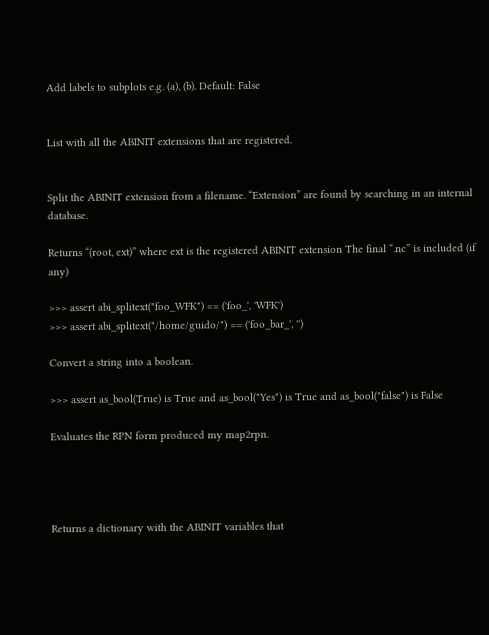Add labels to subplots e.g. (a), (b). Default: False


List with all the ABINIT extensions that are registered.


Split the ABINIT extension from a filename. “Extension” are found by searching in an internal database.

Returns “(root, ext)” where ext is the registered ABINIT extension The final “.nc” is included (if any)

>>> assert abi_splitext("foo_WFK") == ('foo_', 'WFK')
>>> assert abi_splitext("/home/guido/") == ('foo_bar_', '')

Convert a string into a boolean.

>>> assert as_bool(True) is True and as_bool("Yes") is True and as_bool("false") is False

Evaluates the RPN form produced my map2rpn.




Returns a dictionary with the ABINIT variables that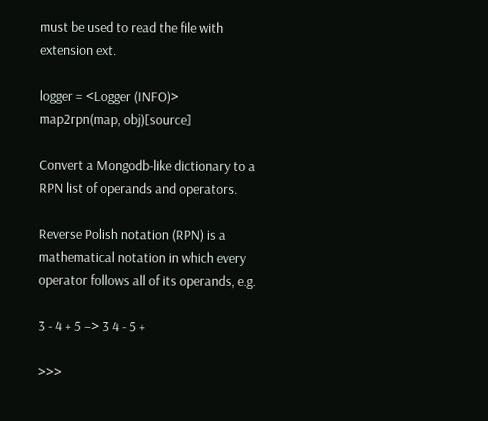must be used to read the file with extension ext.

logger = <Logger (INFO)>
map2rpn(map, obj)[source]

Convert a Mongodb-like dictionary to a RPN list of operands and operators.

Reverse Polish notation (RPN) is a mathematical notation in which every operator follows all of its operands, e.g.

3 - 4 + 5 –> 3 4 - 5 +

>>>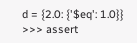d = {2.0: {'$eq': 1.0}}
>>> assert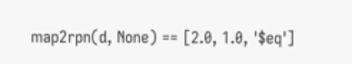map2rpn(d, None) == [2.0, 1.0, '$eq']